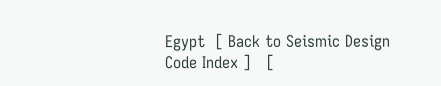Egypt  [ Back to Seismic Design Code Index ]   [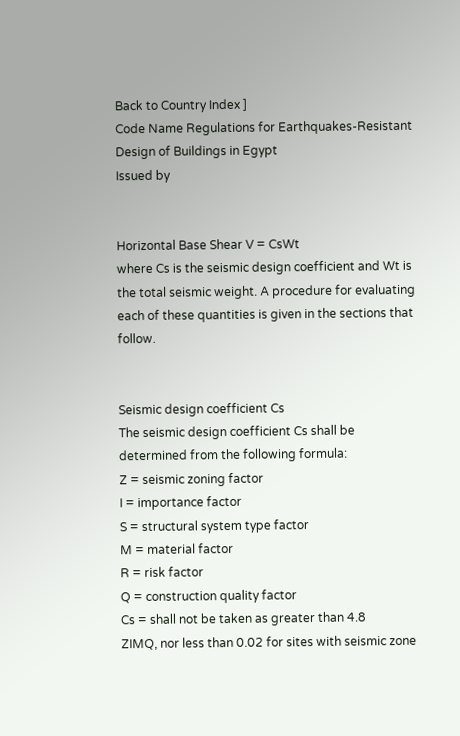Back to Country Index ]
Code Name Regulations for Earthquakes-Resistant Design of Buildings in Egypt
Issued by


Horizontal Base Shear V = CsWt
where Cs is the seismic design coefficient and Wt is the total seismic weight. A procedure for evaluating each of these quantities is given in the sections that follow.


Seismic design coefficient Cs
The seismic design coefficient Cs shall be determined from the following formula:
Z = seismic zoning factor
I = importance factor
S = structural system type factor
M = material factor
R = risk factor
Q = construction quality factor
Cs = shall not be taken as greater than 4.8
ZIMQ, nor less than 0.02 for sites with seismic zone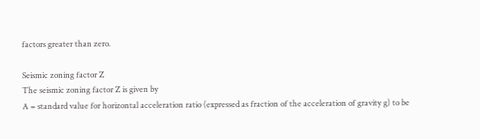factors greater than zero.

Seismic zoning factor Z
The seismic zoning factor Z is given by
A = standard value for horizontal acceleration ratio (expressed as fraction of the acceleration of gravity g) to be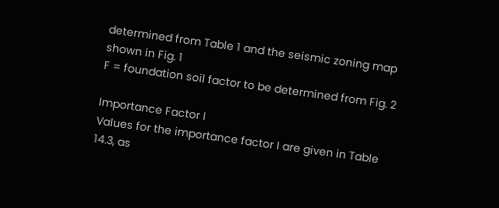determined from Table 1 and the seismic zoning map shown in Fig. 1
F = foundation soil factor to be determined from Fig. 2

Importance Factor I
Values for the importance factor I are given in Table 14.3, as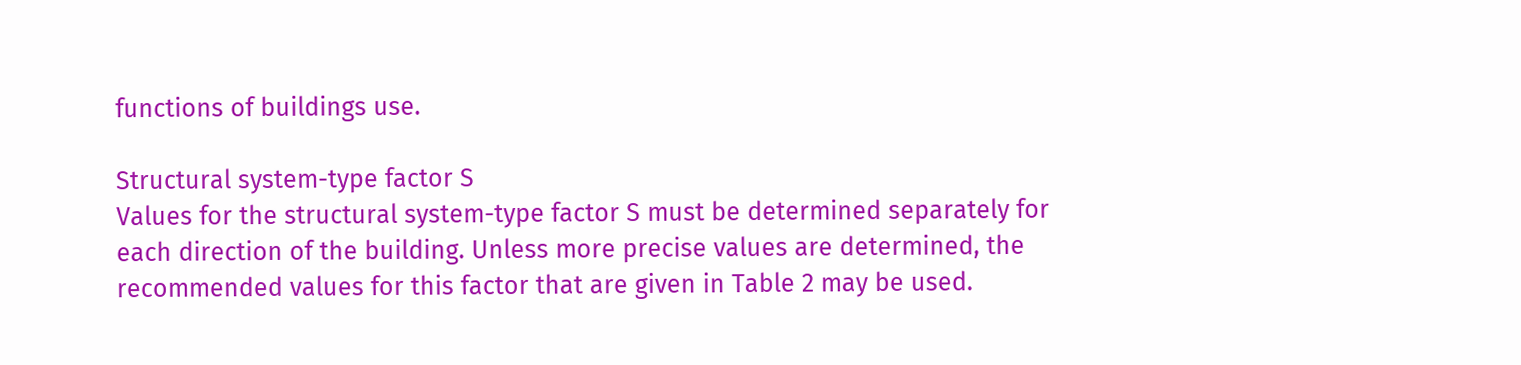functions of buildings use.

Structural system-type factor S
Values for the structural system-type factor S must be determined separately for each direction of the building. Unless more precise values are determined, the recommended values for this factor that are given in Table 2 may be used.